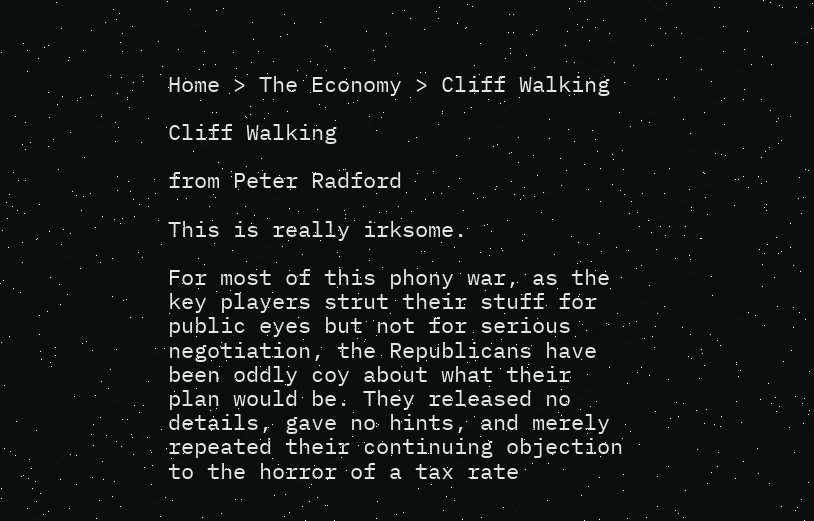Home > The Economy > Cliff Walking

Cliff Walking

from Peter Radford

This is really irksome.

For most of this phony war, as the key players strut their stuff for public eyes but not for serious negotiation, the Republicans have been oddly coy about what their plan would be. They released no details, gave no hints, and merely repeated their continuing objection to the horror of a tax rate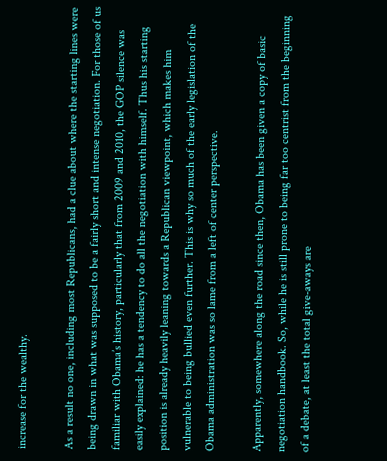increase for the wealthy.

As a result no one, including most Republicans, had a clue about where the starting lines were being drawn in what was supposed to be a fairly short and intense negotiation. For those of us familiar with Obama’s history, particularly that from 2009 and 2010, the GOP silence was easily explained: he has a tendency to do all the negotiation with himself. Thus his starting position is already heavily leaning towards a Republican viewpoint, which makes him vulnerable to being bullied even further. This is why so much of the early legislation of the Obama administration was so lame from a left of center perspective.

Apparently, somewhere along the road since then, Obama has been given a copy of basic negotiation handbook. So, while he is still prone to being far too centrist from the beginning of a debate, at least the total give-aways are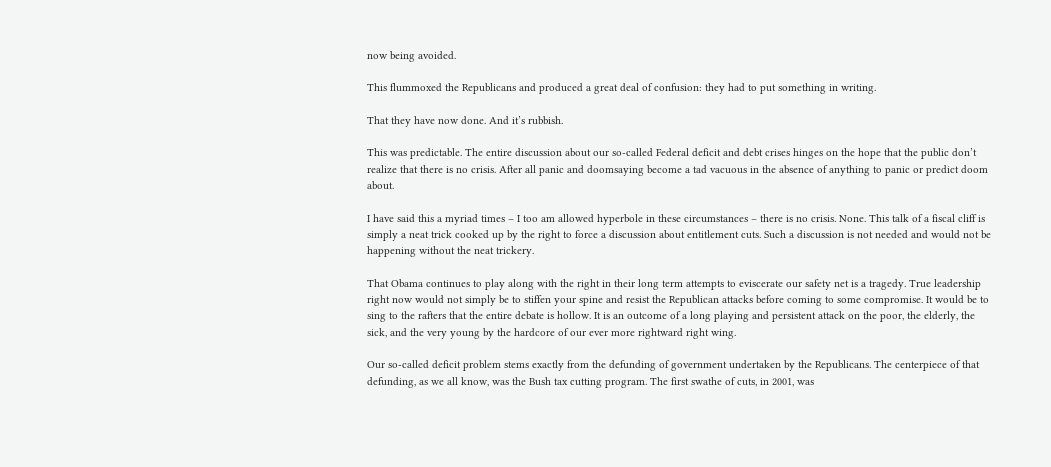now being avoided.

This flummoxed the Republicans and produced a great deal of confusion: they had to put something in writing.

That they have now done. And it’s rubbish.

This was predictable. The entire discussion about our so-called Federal deficit and debt crises hinges on the hope that the public don’t realize that there is no crisis. After all panic and doomsaying become a tad vacuous in the absence of anything to panic or predict doom about.

I have said this a myriad times – I too am allowed hyperbole in these circumstances – there is no crisis. None. This talk of a fiscal cliff is simply a neat trick cooked up by the right to force a discussion about entitlement cuts. Such a discussion is not needed and would not be happening without the neat trickery.

That Obama continues to play along with the right in their long term attempts to eviscerate our safety net is a tragedy. True leadership right now would not simply be to stiffen your spine and resist the Republican attacks before coming to some compromise. It would be to sing to the rafters that the entire debate is hollow. It is an outcome of a long playing and persistent attack on the poor, the elderly, the sick, and the very young by the hardcore of our ever more rightward right wing.

Our so-called deficit problem stems exactly from the defunding of government undertaken by the Republicans. The centerpiece of that defunding, as we all know, was the Bush tax cutting program. The first swathe of cuts, in 2001, was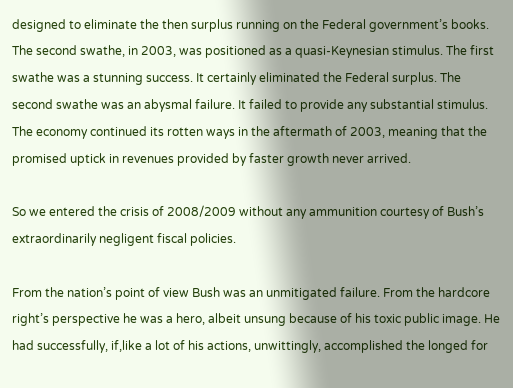designed to eliminate the then surplus running on the Federal government’s books. The second swathe, in 2003, was positioned as a quasi-Keynesian stimulus. The first swathe was a stunning success. It certainly eliminated the Federal surplus. The second swathe was an abysmal failure. It failed to provide any substantial stimulus. The economy continued its rotten ways in the aftermath of 2003, meaning that the promised uptick in revenues provided by faster growth never arrived.

So we entered the crisis of 2008/2009 without any ammunition courtesy of Bush’s extraordinarily negligent fiscal policies.

From the nation’s point of view Bush was an unmitigated failure. From the hardcore right’s perspective he was a hero, albeit unsung because of his toxic public image. He had successfully, if,like a lot of his actions, unwittingly, accomplished the longed for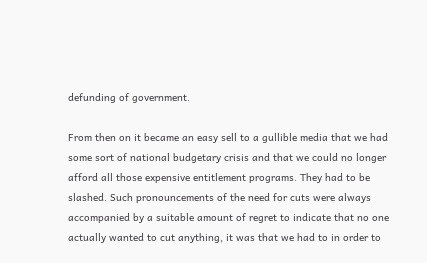defunding of government.

From then on it became an easy sell to a gullible media that we had some sort of national budgetary crisis and that we could no longer afford all those expensive entitlement programs. They had to be slashed. Such pronouncements of the need for cuts were always accompanied by a suitable amount of regret to indicate that no one actually wanted to cut anything, it was that we had to in order to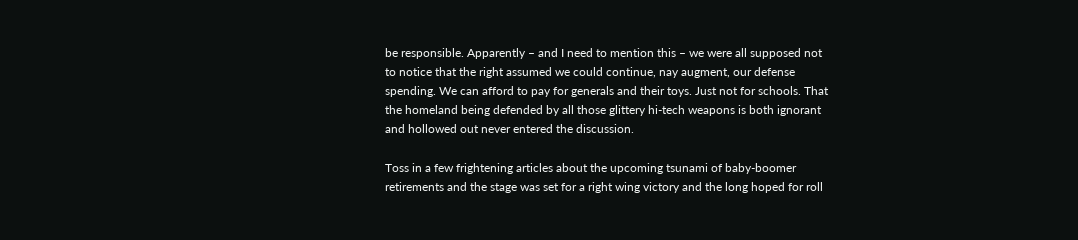be responsible. Apparently – and I need to mention this – we were all supposed not to notice that the right assumed we could continue, nay augment, our defense spending. We can afford to pay for generals and their toys. Just not for schools. That the homeland being defended by all those glittery hi-tech weapons is both ignorant and hollowed out never entered the discussion.

Toss in a few frightening articles about the upcoming tsunami of baby-boomer retirements and the stage was set for a right wing victory and the long hoped for roll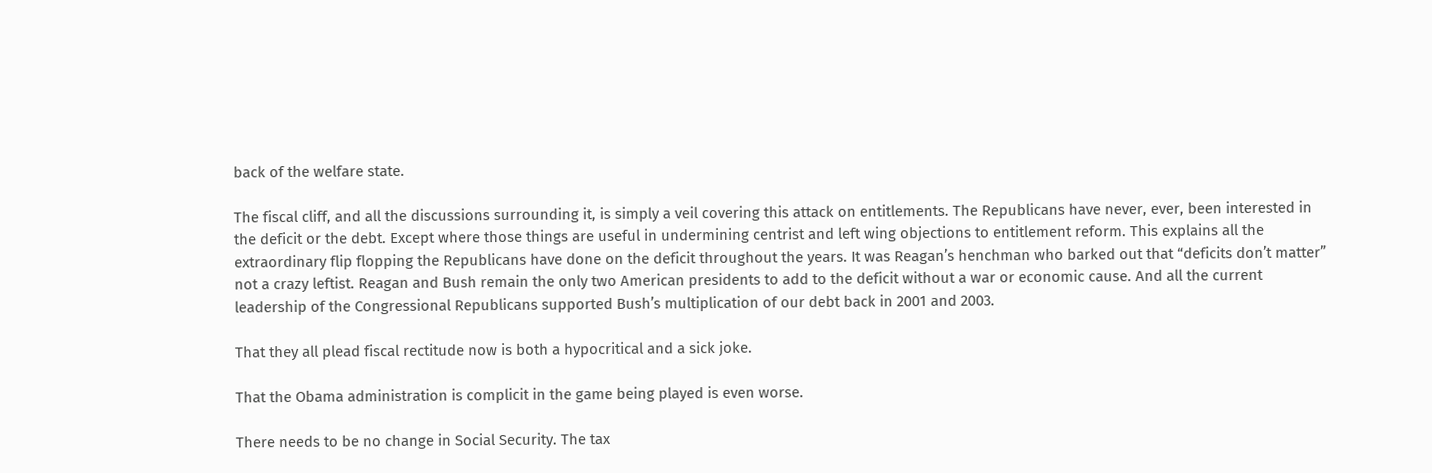back of the welfare state.

The fiscal cliff, and all the discussions surrounding it, is simply a veil covering this attack on entitlements. The Republicans have never, ever, been interested in the deficit or the debt. Except where those things are useful in undermining centrist and left wing objections to entitlement reform. This explains all the extraordinary flip flopping the Republicans have done on the deficit throughout the years. It was Reagan’s henchman who barked out that “deficits don’t matter” not a crazy leftist. Reagan and Bush remain the only two American presidents to add to the deficit without a war or economic cause. And all the current leadership of the Congressional Republicans supported Bush’s multiplication of our debt back in 2001 and 2003.

That they all plead fiscal rectitude now is both a hypocritical and a sick joke.

That the Obama administration is complicit in the game being played is even worse.

There needs to be no change in Social Security. The tax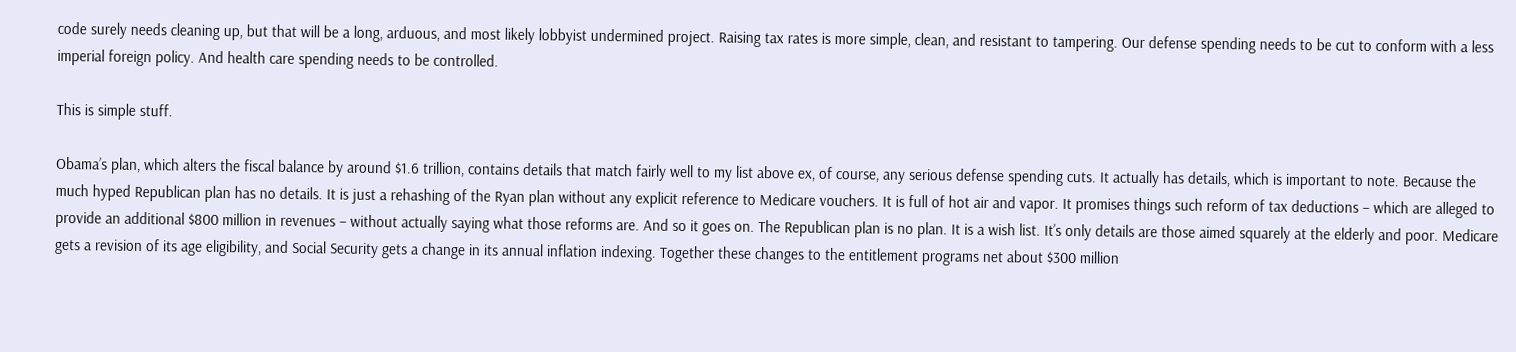code surely needs cleaning up, but that will be a long, arduous, and most likely lobbyist undermined project. Raising tax rates is more simple, clean, and resistant to tampering. Our defense spending needs to be cut to conform with a less imperial foreign policy. And health care spending needs to be controlled.

This is simple stuff.

Obama’s plan, which alters the fiscal balance by around $1.6 trillion, contains details that match fairly well to my list above ex, of course, any serious defense spending cuts. It actually has details, which is important to note. Because the much hyped Republican plan has no details. It is just a rehashing of the Ryan plan without any explicit reference to Medicare vouchers. It is full of hot air and vapor. It promises things such reform of tax deductions – which are alleged to provide an additional $800 million in revenues – without actually saying what those reforms are. And so it goes on. The Republican plan is no plan. It is a wish list. It’s only details are those aimed squarely at the elderly and poor. Medicare gets a revision of its age eligibility, and Social Security gets a change in its annual inflation indexing. Together these changes to the entitlement programs net about $300 million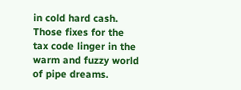in cold hard cash. Those fixes for the tax code linger in the warm and fuzzy world of pipe dreams.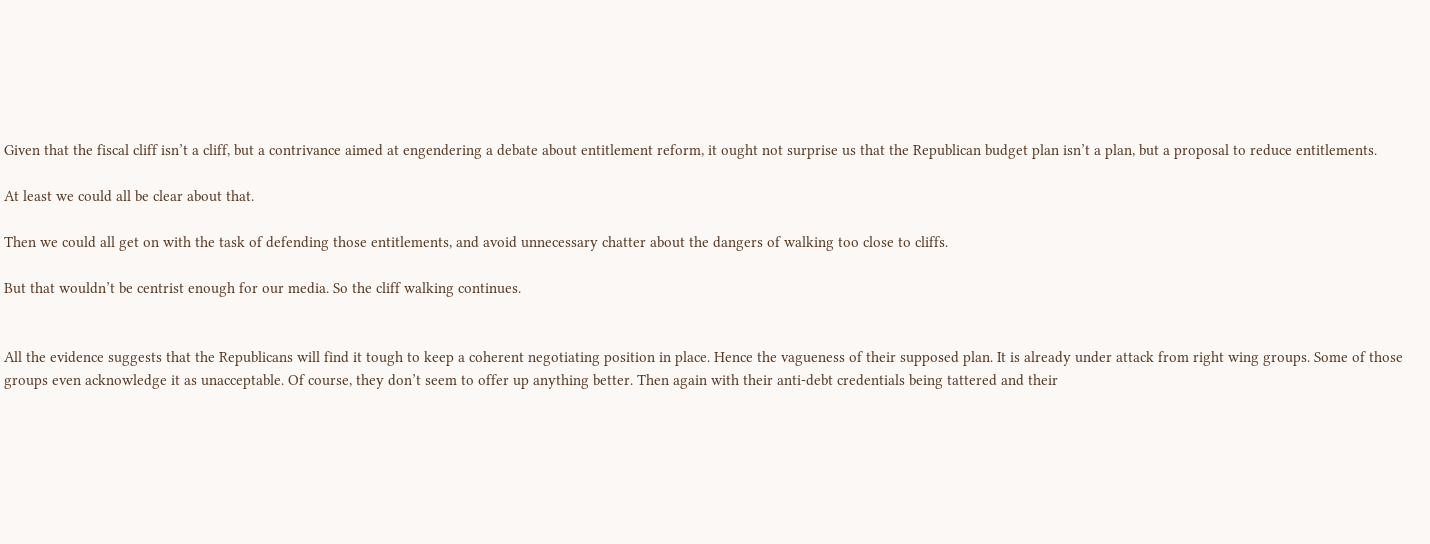Given that the fiscal cliff isn’t a cliff, but a contrivance aimed at engendering a debate about entitlement reform, it ought not surprise us that the Republican budget plan isn’t a plan, but a proposal to reduce entitlements.

At least we could all be clear about that.

Then we could all get on with the task of defending those entitlements, and avoid unnecessary chatter about the dangers of walking too close to cliffs.

But that wouldn’t be centrist enough for our media. So the cliff walking continues.


All the evidence suggests that the Republicans will find it tough to keep a coherent negotiating position in place. Hence the vagueness of their supposed plan. It is already under attack from right wing groups. Some of those groups even acknowledge it as unacceptable. Of course, they don’t seem to offer up anything better. Then again with their anti-debt credentials being tattered and their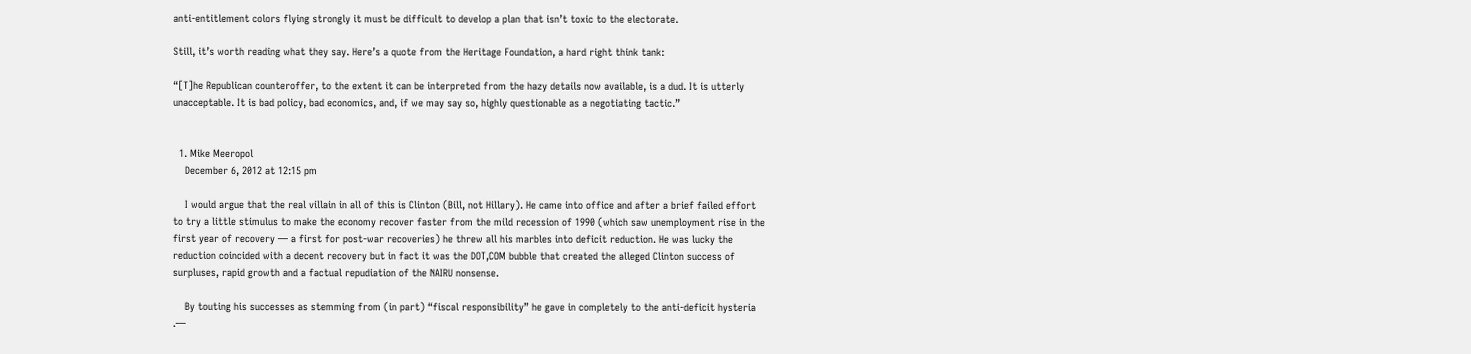anti-entitlement colors flying strongly it must be difficult to develop a plan that isn’t toxic to the electorate.

Still, it’s worth reading what they say. Here’s a quote from the Heritage Foundation, a hard right think tank:

“[T]he Republican counteroffer, to the extent it can be interpreted from the hazy details now available, is a dud. It is utterly unacceptable. It is bad policy, bad economics, and, if we may say so, highly questionable as a negotiating tactic.”


  1. Mike Meeropol
    December 6, 2012 at 12:15 pm

    I would argue that the real villain in all of this is Clinton (Bill, not Hillary). He came into office and after a brief failed effort to try a little stimulus to make the economy recover faster from the mild recession of 1990 (which saw unemployment rise in the first year of recovery — a first for post-war recoveries) he threw all his marbles into deficit reduction. He was lucky the reduction coincided with a decent recovery but in fact it was the DOT,COM bubble that created the alleged Clinton success of surpluses, rapid growth and a factual repudiation of the NAIRU nonsense.

    By touting his successes as stemming from (in part) “fiscal responsibility” he gave in completely to the anti-deficit hysteria .—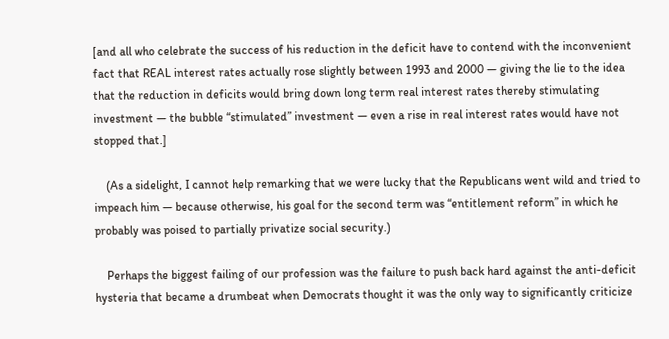[and all who celebrate the success of his reduction in the deficit have to contend with the inconvenient fact that REAL interest rates actually rose slightly between 1993 and 2000 — giving the lie to the idea that the reduction in deficits would bring down long term real interest rates thereby stimulating investment — the bubble “stimulated” investment — even a rise in real interest rates would have not stopped that.]

    (As a sidelight, I cannot help remarking that we were lucky that the Republicans went wild and tried to impeach him — because otherwise, his goal for the second term was “entitlement reform” in which he probably was poised to partially privatize social security.)

    Perhaps the biggest failing of our profession was the failure to push back hard against the anti-deficit hysteria that became a drumbeat when Democrats thought it was the only way to significantly criticize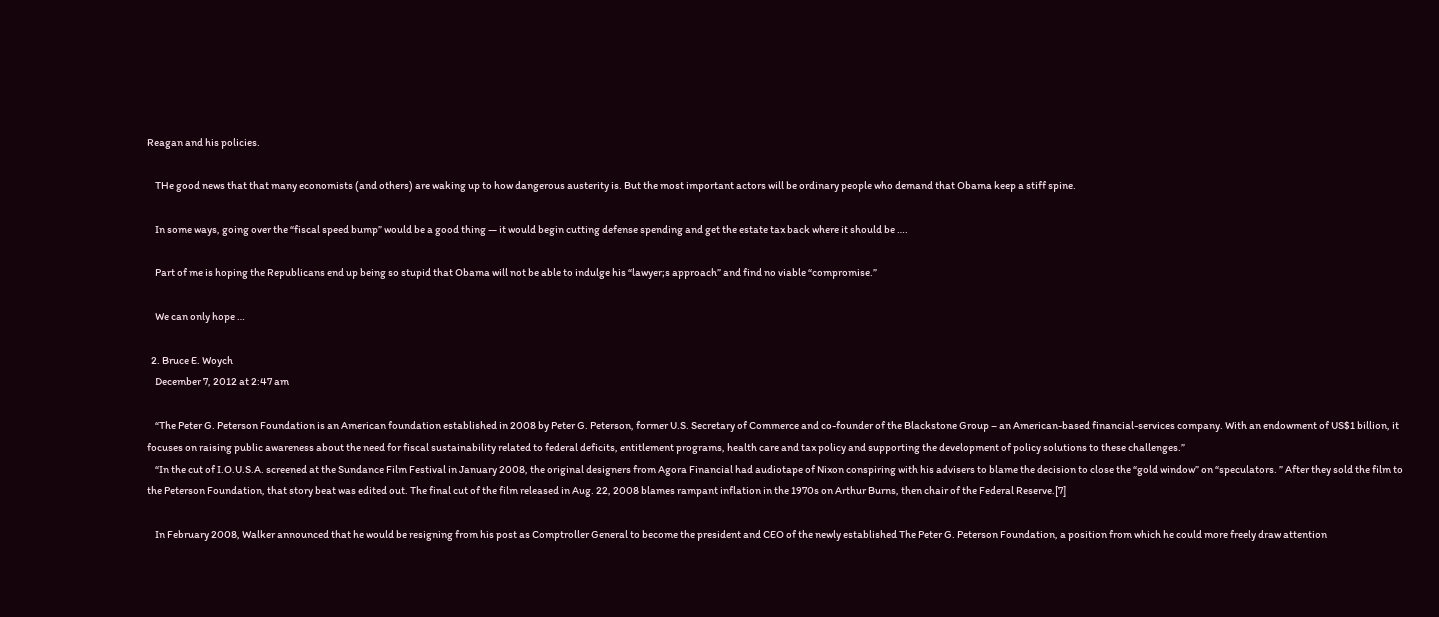Reagan and his policies.

    THe good news that that many economists (and others) are waking up to how dangerous austerity is. But the most important actors will be ordinary people who demand that Obama keep a stiff spine.

    In some ways, going over the “fiscal speed bump” would be a good thing — it would begin cutting defense spending and get the estate tax back where it should be ….

    Part of me is hoping the Republicans end up being so stupid that Obama will not be able to indulge his “lawyer;s approach” and find no viable “compromise.”

    We can only hope …

  2. Bruce E. Woych
    December 7, 2012 at 2:47 am

    “The Peter G. Peterson Foundation is an American foundation established in 2008 by Peter G. Peterson, former U.S. Secretary of Commerce and co-founder of the Blackstone Group – an American-based financial-services company. With an endowment of US$1 billion, it focuses on raising public awareness about the need for fiscal sustainability related to federal deficits, entitlement programs, health care and tax policy and supporting the development of policy solutions to these challenges.”
    “In the cut of I.O.U.S.A. screened at the Sundance Film Festival in January 2008, the original designers from Agora Financial had audiotape of Nixon conspiring with his advisers to blame the decision to close the “gold window” on “speculators. ” After they sold the film to the Peterson Foundation, that story beat was edited out. The final cut of the film released in Aug. 22, 2008 blames rampant inflation in the 1970s on Arthur Burns, then chair of the Federal Reserve.[7]

    In February 2008, Walker announced that he would be resigning from his post as Comptroller General to become the president and CEO of the newly established The Peter G. Peterson Foundation, a position from which he could more freely draw attention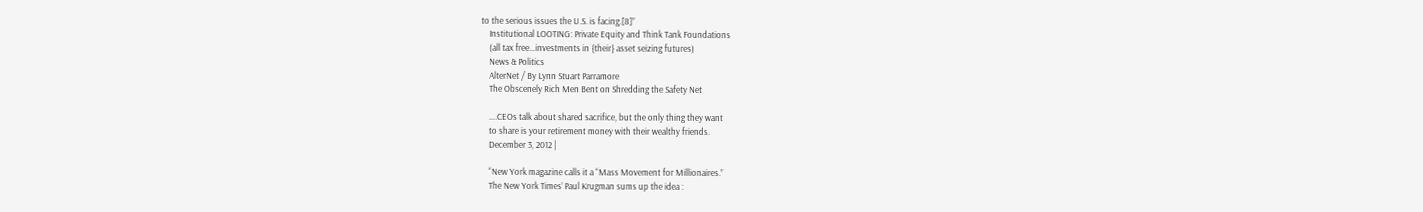to the serious issues the U.S. is facing.[8]”
    Institutional LOOTING: Private Equity and Think Tank Foundations
    (all tax free…investments in {their} asset seizing futures)
    News & Politics
    AlterNet / By Lynn Stuart Parramore
    The Obscenely Rich Men Bent on Shredding the Safety Net

    ….CEOs talk about shared sacrifice, but the only thing they want
    to share is your retirement money with their wealthy friends.
    December 3, 2012 |

    “New York magazine calls it a “Mass Movement for Millionaires.”
    The New York Times’ Paul Krugman sums up the idea :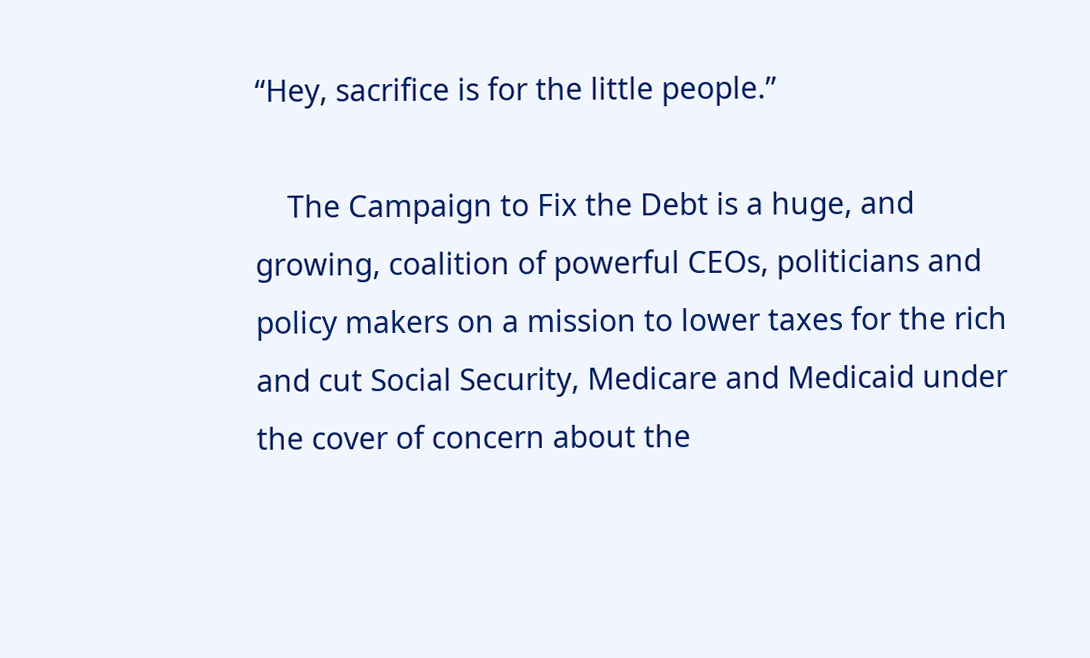“Hey, sacrifice is for the little people.”

    The Campaign to Fix the Debt is a huge, and growing, coalition of powerful CEOs, politicians and policy makers on a mission to lower taxes for the rich and cut Social Security, Medicare and Medicaid under the cover of concern about the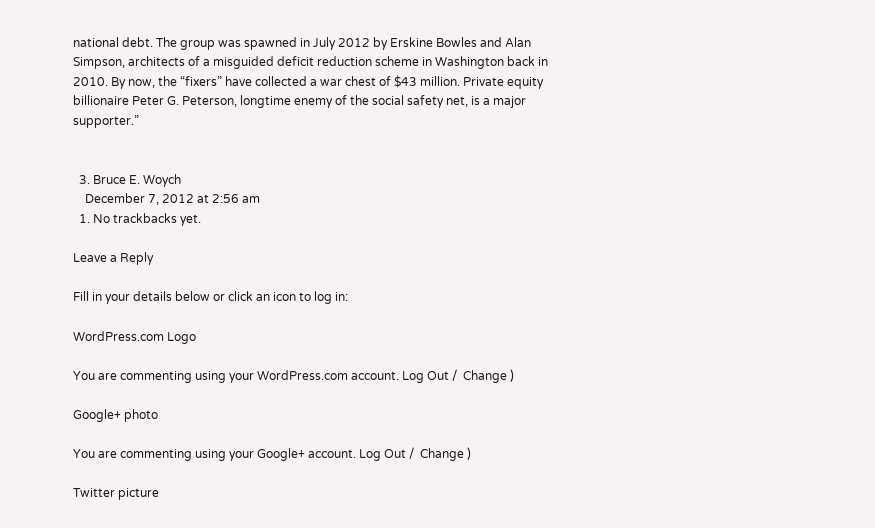national debt. The group was spawned in July 2012 by Erskine Bowles and Alan Simpson, architects of a misguided deficit reduction scheme in Washington back in 2010. By now, the “fixers” have collected a war chest of $43 million. Private equity billionaire Peter G. Peterson, longtime enemy of the social safety net, is a major supporter.”


  3. Bruce E. Woych
    December 7, 2012 at 2:56 am
  1. No trackbacks yet.

Leave a Reply

Fill in your details below or click an icon to log in:

WordPress.com Logo

You are commenting using your WordPress.com account. Log Out /  Change )

Google+ photo

You are commenting using your Google+ account. Log Out /  Change )

Twitter picture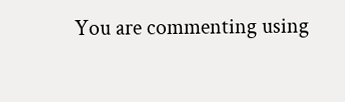You are commenting using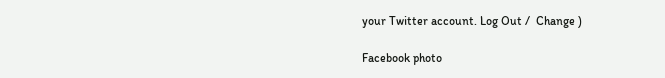your Twitter account. Log Out /  Change )

Facebook photo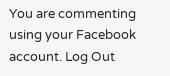You are commenting using your Facebook account. Log Out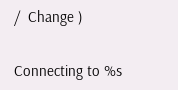/  Change )


Connecting to %s